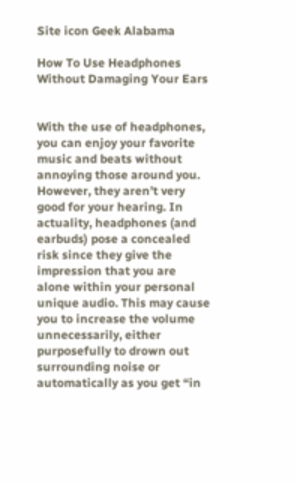Site icon Geek Alabama

How To Use Headphones Without Damaging Your Ears


With the use of headphones, you can enjoy your favorite music and beats without annoying those around you. However, they aren’t very good for your hearing. In actuality, headphones (and earbuds) pose a concealed risk since they give the impression that you are alone within your personal unique audio. This may cause you to increase the volume unnecessarily, either purposefully to drown out surrounding noise or automatically as you get “in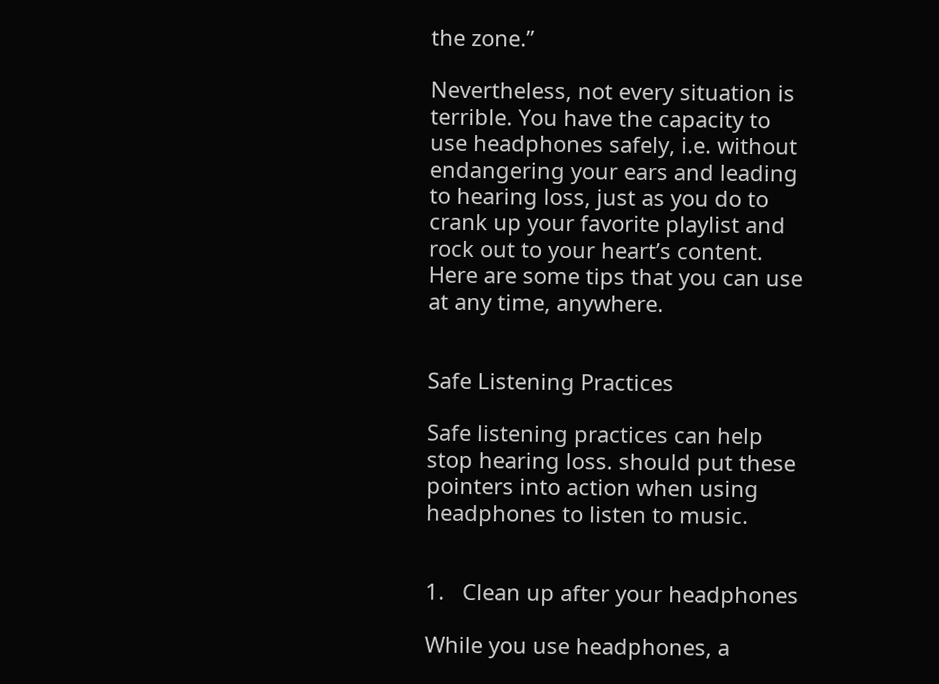the zone.”

Nevertheless, not every situation is terrible. You have the capacity to use headphones safely, i.e. without endangering your ears and leading to hearing loss, just as you do to crank up your favorite playlist and rock out to your heart’s content. Here are some tips that you can use at any time, anywhere.


Safe Listening Practices

Safe listening practices can help stop hearing loss. should put these pointers into action when using headphones to listen to music.


1.   Clean up after your headphones

While you use headphones, a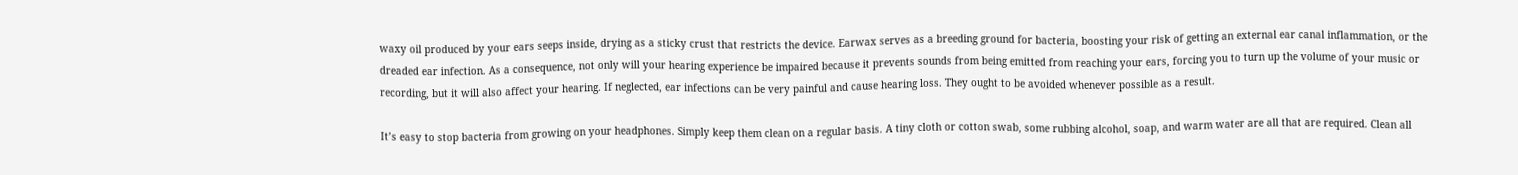waxy oil produced by your ears seeps inside, drying as a sticky crust that restricts the device. Earwax serves as a breeding ground for bacteria, boosting your risk of getting an external ear canal inflammation, or the dreaded ear infection. As a consequence, not only will your hearing experience be impaired because it prevents sounds from being emitted from reaching your ears, forcing you to turn up the volume of your music or recording, but it will also affect your hearing. If neglected, ear infections can be very painful and cause hearing loss. They ought to be avoided whenever possible as a result.

It’s easy to stop bacteria from growing on your headphones. Simply keep them clean on a regular basis. A tiny cloth or cotton swab, some rubbing alcohol, soap, and warm water are all that are required. Clean all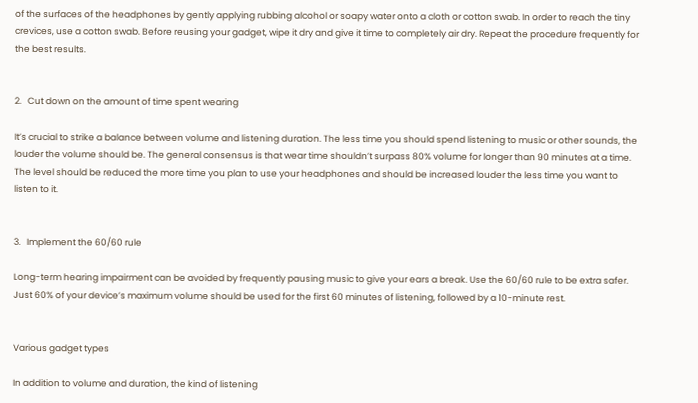of the surfaces of the headphones by gently applying rubbing alcohol or soapy water onto a cloth or cotton swab. In order to reach the tiny crevices, use a cotton swab. Before reusing your gadget, wipe it dry and give it time to completely air dry. Repeat the procedure frequently for the best results.


2.   Cut down on the amount of time spent wearing

It’s crucial to strike a balance between volume and listening duration. The less time you should spend listening to music or other sounds, the louder the volume should be. The general consensus is that wear time shouldn’t surpass 80% volume for longer than 90 minutes at a time. The level should be reduced the more time you plan to use your headphones and should be increased louder the less time you want to listen to it.


3.   Implement the 60/60 rule

Long-term hearing impairment can be avoided by frequently pausing music to give your ears a break. Use the 60/60 rule to be extra safer. Just 60% of your device’s maximum volume should be used for the first 60 minutes of listening, followed by a 10-minute rest.


Various gadget types

In addition to volume and duration, the kind of listening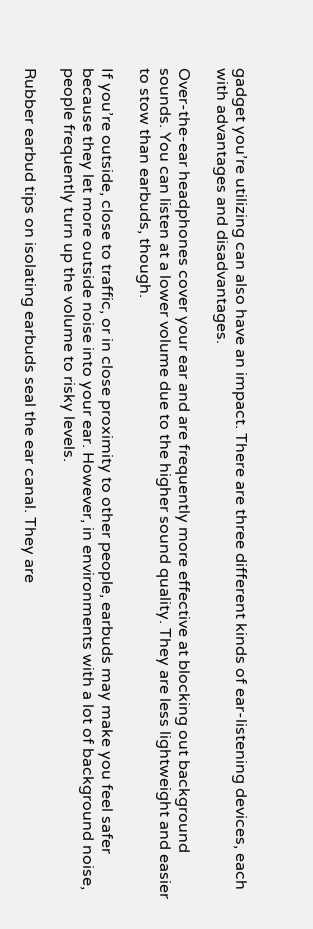gadget you’re utilizing can also have an impact. There are three different kinds of ear-listening devices, each with advantages and disadvantages.

Over-the-ear headphones cover your ear and are frequently more effective at blocking out background sounds. You can listen at a lower volume due to the higher sound quality. They are less lightweight and easier to stow than earbuds, though.

If you’re outside, close to traffic, or in close proximity to other people, earbuds may make you feel safer because they let more outside noise into your ear. However, in environments with a lot of background noise, people frequently turn up the volume to risky levels.

Rubber earbud tips on isolating earbuds seal the ear canal. They are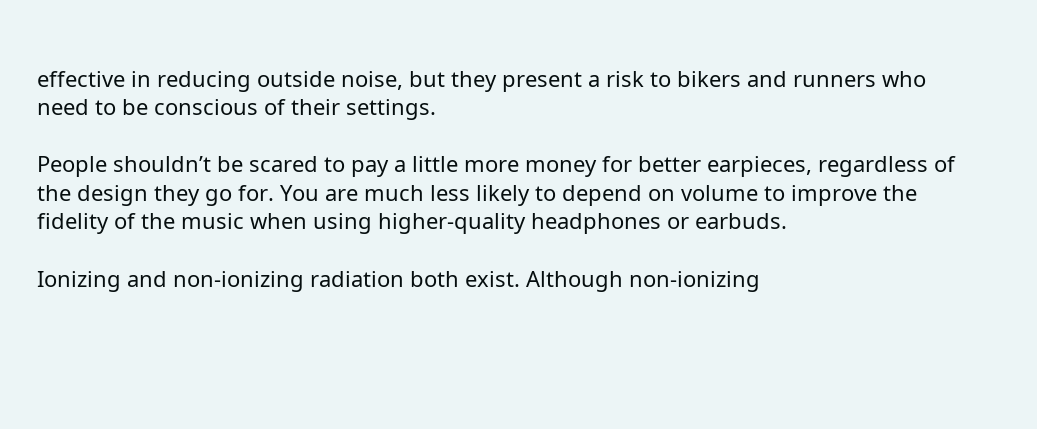effective in reducing outside noise, but they present a risk to bikers and runners who need to be conscious of their settings.

People shouldn’t be scared to pay a little more money for better earpieces, regardless of the design they go for. You are much less likely to depend on volume to improve the fidelity of the music when using higher-quality headphones or earbuds.

Ionizing and non-ionizing radiation both exist. Although non-ionizing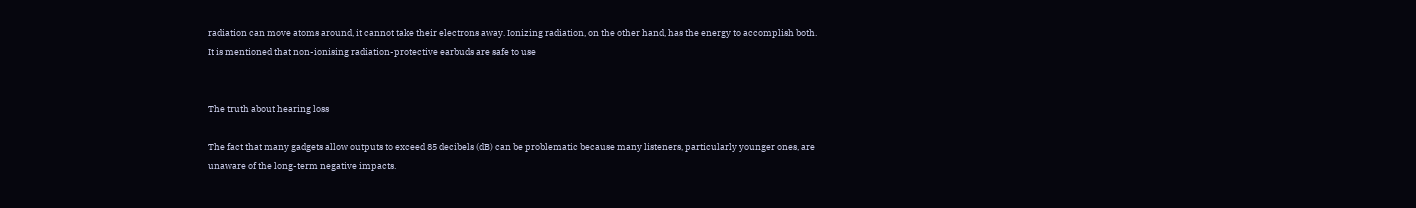radiation can move atoms around, it cannot take their electrons away. Ionizing radiation, on the other hand, has the energy to accomplish both. It is mentioned that non-ionising radiation-protective earbuds are safe to use


The truth about hearing loss

The fact that many gadgets allow outputs to exceed 85 decibels (dB) can be problematic because many listeners, particularly younger ones, are unaware of the long-term negative impacts.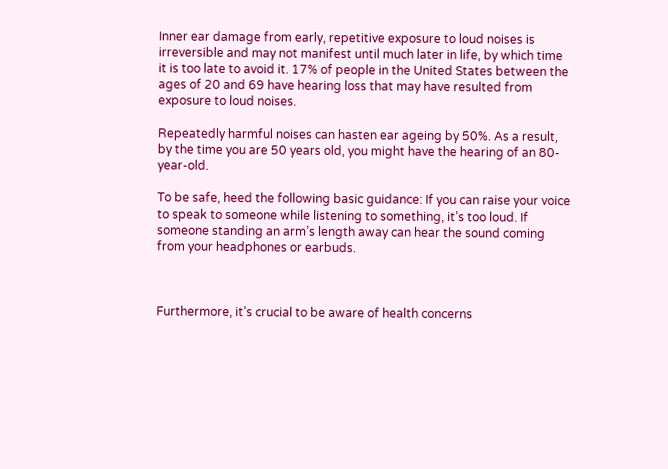Inner ear damage from early, repetitive exposure to loud noises is irreversible and may not manifest until much later in life, by which time it is too late to avoid it. 17% of people in the United States between the ages of 20 and 69 have hearing loss that may have resulted from exposure to loud noises.

Repeatedly harmful noises can hasten ear ageing by 50%. As a result, by the time you are 50 years old, you might have the hearing of an 80-year-old.

To be safe, heed the following basic guidance: If you can raise your voice to speak to someone while listening to something, it’s too loud. If someone standing an arm’s length away can hear the sound coming from your headphones or earbuds.



Furthermore, it’s crucial to be aware of health concerns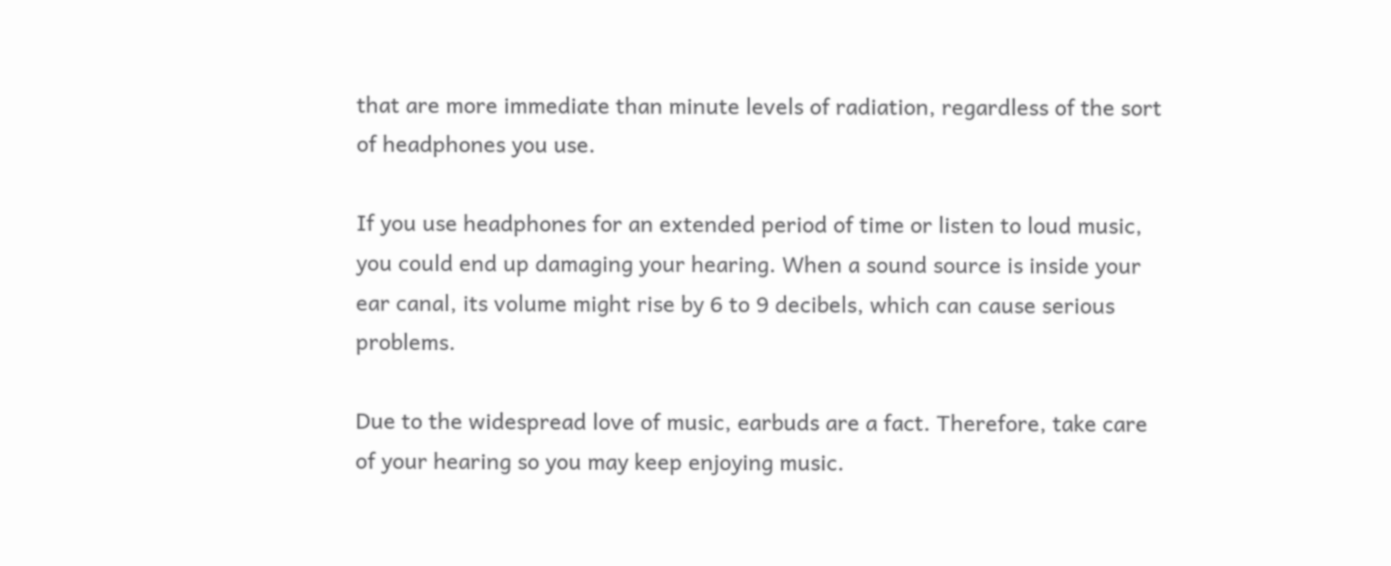that are more immediate than minute levels of radiation, regardless of the sort of headphones you use.

If you use headphones for an extended period of time or listen to loud music, you could end up damaging your hearing. When a sound source is inside your ear canal, its volume might rise by 6 to 9 decibels, which can cause serious problems.

Due to the widespread love of music, earbuds are a fact. Therefore, take care of your hearing so you may keep enjoying music.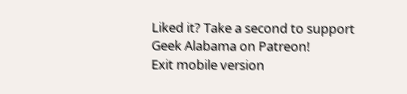Liked it? Take a second to support Geek Alabama on Patreon!
Exit mobile version